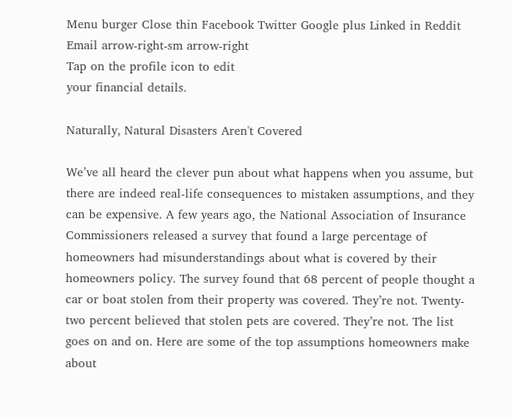Menu burger Close thin Facebook Twitter Google plus Linked in Reddit Email arrow-right-sm arrow-right
Tap on the profile icon to edit
your financial details.

Naturally, Natural Disasters Aren't Covered

We’ve all heard the clever pun about what happens when you assume, but there are indeed real-life consequences to mistaken assumptions, and they can be expensive. A few years ago, the National Association of Insurance Commissioners released a survey that found a large percentage of homeowners had misunderstandings about what is covered by their homeowners policy. The survey found that 68 percent of people thought a car or boat stolen from their property was covered. They’re not. Twenty-two percent believed that stolen pets are covered. They’re not. The list goes on and on. Here are some of the top assumptions homeowners make about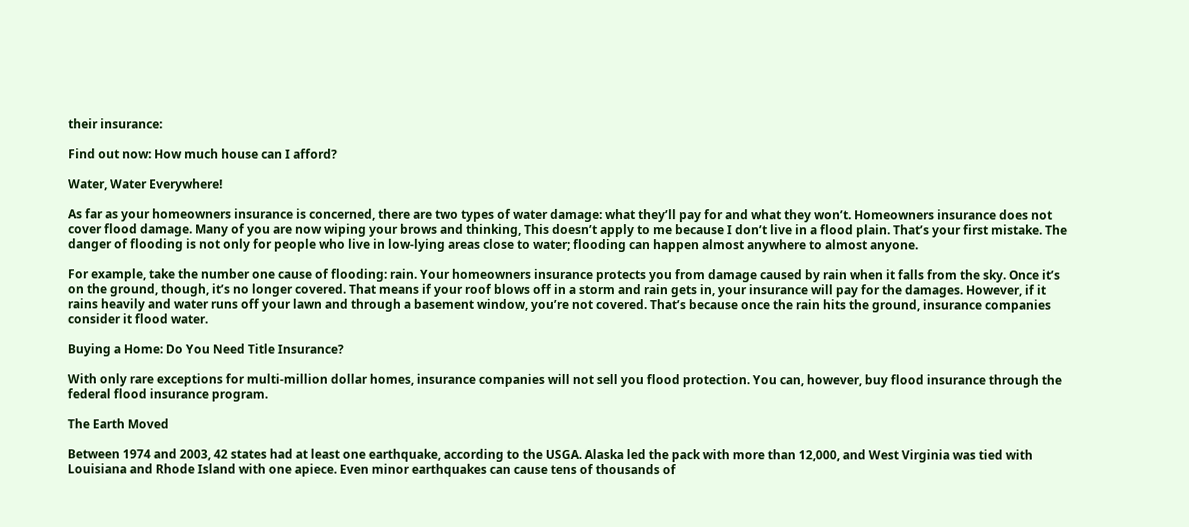their insurance:

Find out now: How much house can I afford?

Water, Water Everywhere!

As far as your homeowners insurance is concerned, there are two types of water damage: what they’ll pay for and what they won’t. Homeowners insurance does not cover flood damage. Many of you are now wiping your brows and thinking, This doesn’t apply to me because I don’t live in a flood plain. That’s your first mistake. The danger of flooding is not only for people who live in low-lying areas close to water; flooding can happen almost anywhere to almost anyone.

For example, take the number one cause of flooding: rain. Your homeowners insurance protects you from damage caused by rain when it falls from the sky. Once it’s on the ground, though, it’s no longer covered. That means if your roof blows off in a storm and rain gets in, your insurance will pay for the damages. However, if it rains heavily and water runs off your lawn and through a basement window, you’re not covered. That’s because once the rain hits the ground, insurance companies consider it flood water.

Buying a Home: Do You Need Title Insurance?

With only rare exceptions for multi-million dollar homes, insurance companies will not sell you flood protection. You can, however, buy flood insurance through the federal flood insurance program.

The Earth Moved

Between 1974 and 2003, 42 states had at least one earthquake, according to the USGA. Alaska led the pack with more than 12,000, and West Virginia was tied with Louisiana and Rhode Island with one apiece. Even minor earthquakes can cause tens of thousands of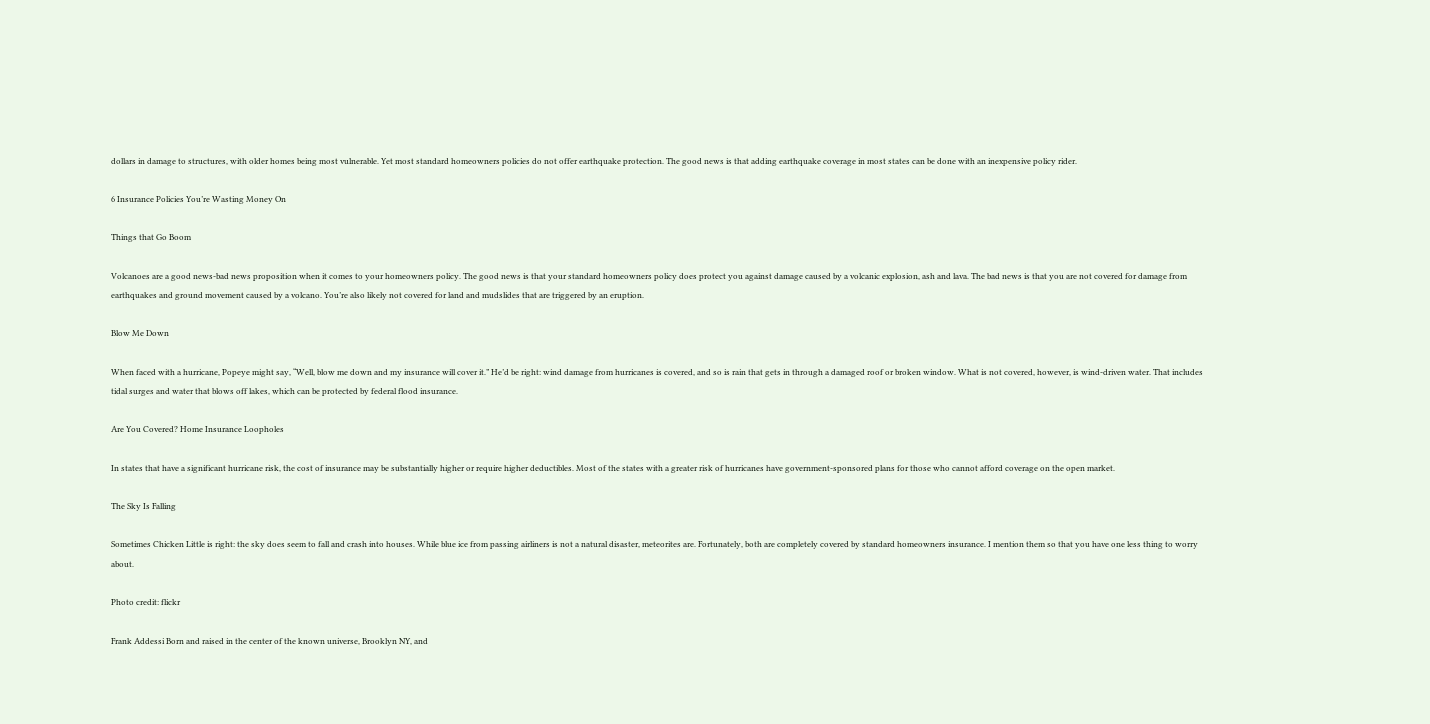dollars in damage to structures, with older homes being most vulnerable. Yet most standard homeowners policies do not offer earthquake protection. The good news is that adding earthquake coverage in most states can be done with an inexpensive policy rider.

6 Insurance Policies You’re Wasting Money On

Things that Go Boom

Volcanoes are a good news-bad news proposition when it comes to your homeowners policy. The good news is that your standard homeowners policy does protect you against damage caused by a volcanic explosion, ash and lava. The bad news is that you are not covered for damage from earthquakes and ground movement caused by a volcano. You’re also likely not covered for land and mudslides that are triggered by an eruption.

Blow Me Down

When faced with a hurricane, Popeye might say, “Well, blow me down and my insurance will cover it.” He’d be right: wind damage from hurricanes is covered, and so is rain that gets in through a damaged roof or broken window. What is not covered, however, is wind-driven water. That includes tidal surges and water that blows off lakes, which can be protected by federal flood insurance.

Are You Covered? Home Insurance Loopholes

In states that have a significant hurricane risk, the cost of insurance may be substantially higher or require higher deductibles. Most of the states with a greater risk of hurricanes have government-sponsored plans for those who cannot afford coverage on the open market.

The Sky Is Falling

Sometimes Chicken Little is right: the sky does seem to fall and crash into houses. While blue ice from passing airliners is not a natural disaster, meteorites are. Fortunately, both are completely covered by standard homeowners insurance. I mention them so that you have one less thing to worry about.

Photo credit: flickr

Frank Addessi Born and raised in the center of the known universe, Brooklyn NY, and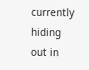currently hiding out in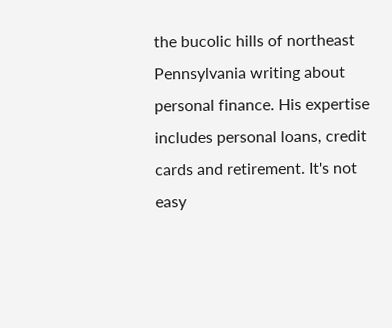the bucolic hills of northeast Pennsylvania writing about personal finance. His expertise includes personal loans, credit cards and retirement. It's not easy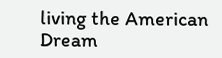living the American Dream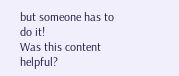but someone has to do it!
Was this content helpful?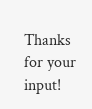Thanks for your input!